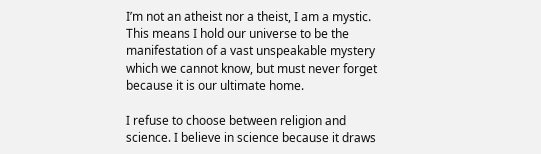I’m not an atheist nor a theist, I am a mystic. This means I hold our universe to be the manifestation of a vast unspeakable mystery which we cannot know, but must never forget because it is our ultimate home.

I refuse to choose between religion and science. I believe in science because it draws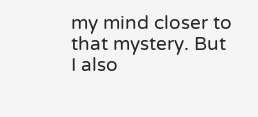my mind closer to that mystery. But I also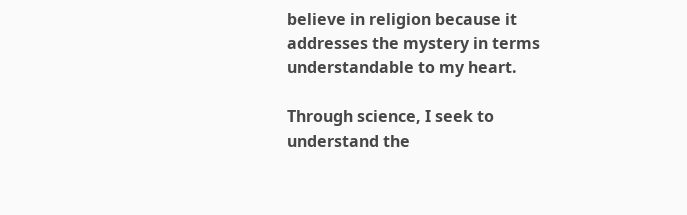believe in religion because it addresses the mystery in terms understandable to my heart.

Through science, I seek to understand the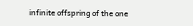infinite offspring of the one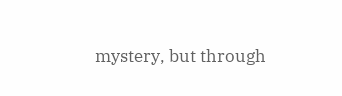mystery, but through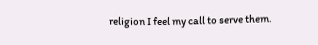religion I feel my call to serve them.